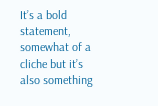It’s a bold statement, somewhat of a cliche but it’s also something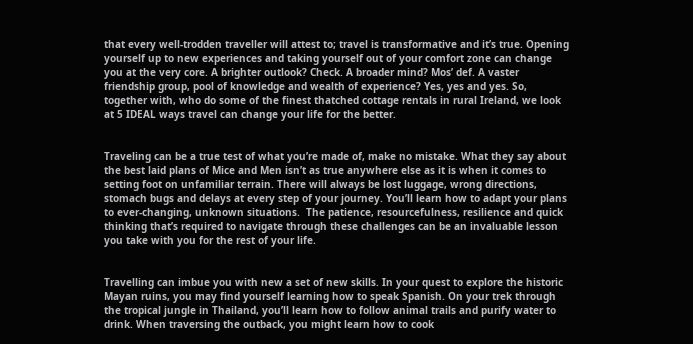that every well-trodden traveller will attest to; travel is transformative and it’s true. Opening yourself up to new experiences and taking yourself out of your comfort zone can change you at the very core. A brighter outlook? Check. A broader mind? Mos’ def. A vaster friendship group, pool of knowledge and wealth of experience? Yes, yes and yes. So, together with, who do some of the finest thatched cottage rentals in rural Ireland, we look at 5 IDEAL ways travel can change your life for the better.


Traveling can be a true test of what you’re made of, make no mistake. What they say about the best laid plans of Mice and Men isn’t as true anywhere else as it is when it comes to setting foot on unfamiliar terrain. There will always be lost luggage, wrong directions, stomach bugs and delays at every step of your journey. You’ll learn how to adapt your plans to ever-changing, unknown situations.  The patience, resourcefulness, resilience and quick thinking that’s required to navigate through these challenges can be an invaluable lesson you take with you for the rest of your life.


Travelling can imbue you with new a set of new skills. In your quest to explore the historic Mayan ruins, you may find yourself learning how to speak Spanish. On your trek through the tropical jungle in Thailand, you’ll learn how to follow animal trails and purify water to drink. When traversing the outback, you might learn how to cook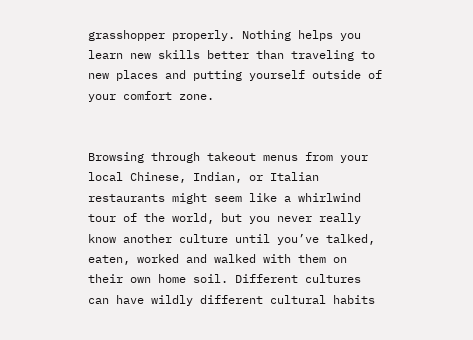grasshopper properly. Nothing helps you learn new skills better than traveling to new places and putting yourself outside of your comfort zone.


Browsing through takeout menus from your local Chinese, Indian, or Italian restaurants might seem like a whirlwind tour of the world, but you never really know another culture until you’ve talked, eaten, worked and walked with them on their own home soil. Different cultures can have wildly different cultural habits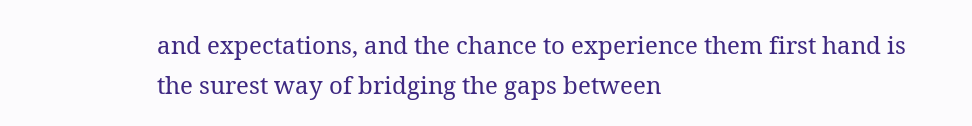and expectations, and the chance to experience them first hand is the surest way of bridging the gaps between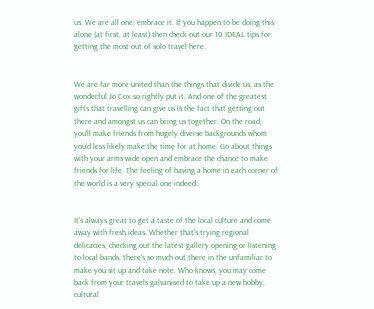us. We are all one; embrace it. If you happen to be doing this alone (at first, at least) then check out our 10 IDEAL tips for getting the most out of solo travel here.


We are far more united than the things that divide us, as the wonderful Jo Cox so rightly put it. And one of the greatest gifts that travelling can give us is the fact that getting out there and amongst us can bring us together. On the road, you’ll make friends from hugely diverse backgrounds whom you’d less likely make the time for at home. Go about things with your arms wide open and embrace the chance to make friends for life. The feeling of having a home in each corner of the world is a very special one indeed.


It’s always great to get a taste of the local culture and come away with fresh ideas. Whether that’s trying regional delicacies, checking out the latest gallery opening or listening to local bands, there’s so much out there in the unfamiliar to make you sit up and take note. Who knows, you may come back from your travels galvanised to take up a new hobby, cultural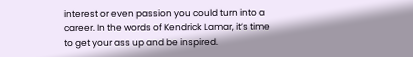interest or even passion you could turn into a career. In the words of Kendrick Lamar, it’s time to get your ass up and be inspired.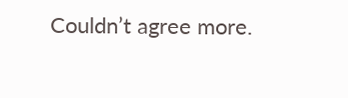Couldn’t agree more.